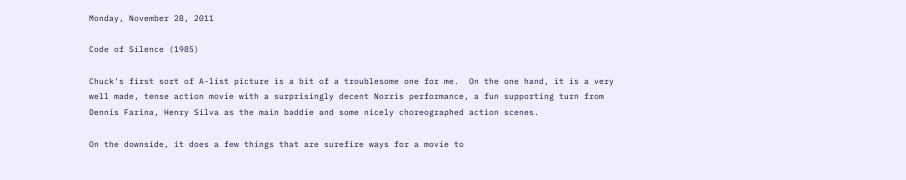Monday, November 28, 2011

Code of Silence (1985)

Chuck's first sort of A-list picture is a bit of a troublesome one for me.  On the one hand, it is a very well made, tense action movie with a surprisingly decent Norris performance, a fun supporting turn from Dennis Farina, Henry Silva as the main baddie and some nicely choreographed action scenes.

On the downside, it does a few things that are surefire ways for a movie to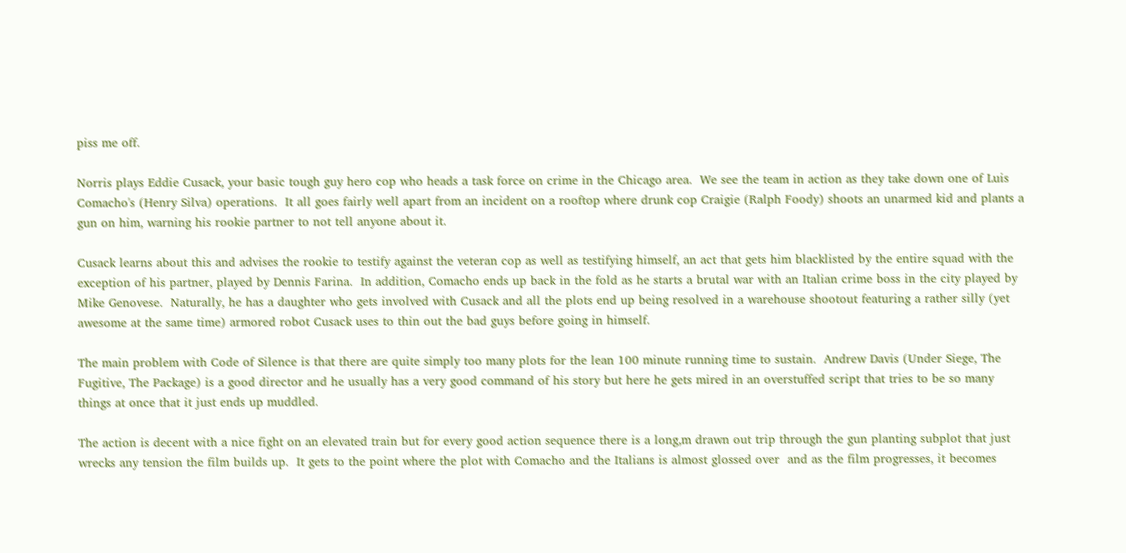piss me off.

Norris plays Eddie Cusack, your basic tough guy hero cop who heads a task force on crime in the Chicago area.  We see the team in action as they take down one of Luis Comacho's (Henry Silva) operations.  It all goes fairly well apart from an incident on a rooftop where drunk cop Craigie (Ralph Foody) shoots an unarmed kid and plants a gun on him, warning his rookie partner to not tell anyone about it.

Cusack learns about this and advises the rookie to testify against the veteran cop as well as testifying himself, an act that gets him blacklisted by the entire squad with the exception of his partner, played by Dennis Farina.  In addition, Comacho ends up back in the fold as he starts a brutal war with an Italian crime boss in the city played by Mike Genovese.  Naturally, he has a daughter who gets involved with Cusack and all the plots end up being resolved in a warehouse shootout featuring a rather silly (yet awesome at the same time) armored robot Cusack uses to thin out the bad guys before going in himself.

The main problem with Code of Silence is that there are quite simply too many plots for the lean 100 minute running time to sustain.  Andrew Davis (Under Siege, The Fugitive, The Package) is a good director and he usually has a very good command of his story but here he gets mired in an overstuffed script that tries to be so many things at once that it just ends up muddled.

The action is decent with a nice fight on an elevated train but for every good action sequence there is a long,m drawn out trip through the gun planting subplot that just wrecks any tension the film builds up.  It gets to the point where the plot with Comacho and the Italians is almost glossed over  and as the film progresses, it becomes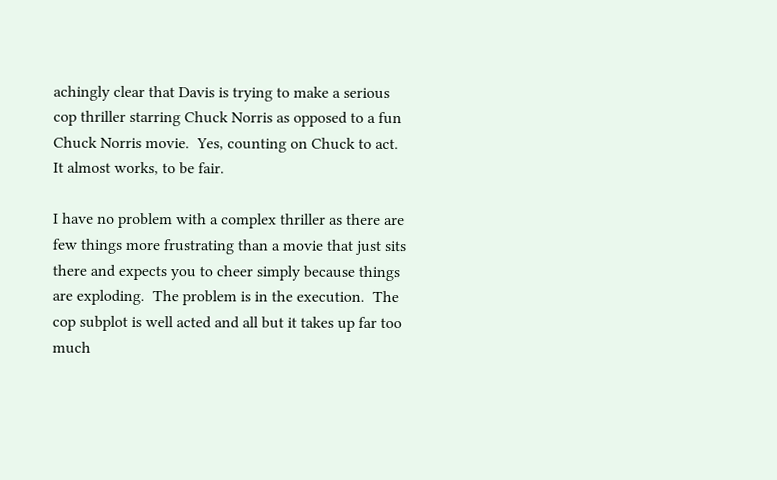achingly clear that Davis is trying to make a serious cop thriller starring Chuck Norris as opposed to a fun Chuck Norris movie.  Yes, counting on Chuck to act.  It almost works, to be fair.

I have no problem with a complex thriller as there are few things more frustrating than a movie that just sits there and expects you to cheer simply because things are exploding.  The problem is in the execution.  The cop subplot is well acted and all but it takes up far too much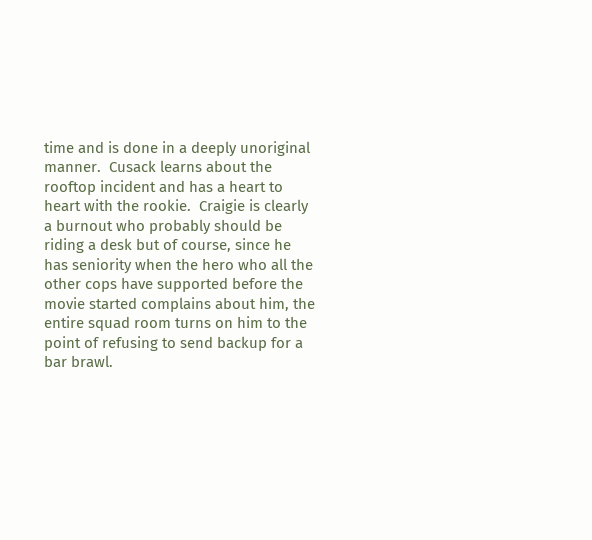time and is done in a deeply unoriginal manner.  Cusack learns about the rooftop incident and has a heart to heart with the rookie.  Craigie is clearly a burnout who probably should be riding a desk but of course, since he has seniority when the hero who all the other cops have supported before the movie started complains about him, the entire squad room turns on him to the point of refusing to send backup for a bar brawl.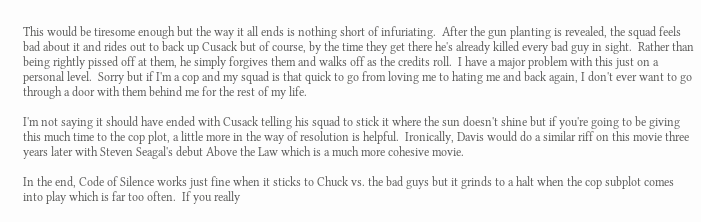This would be tiresome enough but the way it all ends is nothing short of infuriating.  After the gun planting is revealed, the squad feels bad about it and rides out to back up Cusack but of course, by the time they get there he's already killed every bad guy in sight.  Rather than being rightly pissed off at them, he simply forgives them and walks off as the credits roll.  I have a major problem with this just on a personal level.  Sorry but if I'm a cop and my squad is that quick to go from loving me to hating me and back again, I don't ever want to go through a door with them behind me for the rest of my life.

I'm not saying it should have ended with Cusack telling his squad to stick it where the sun doesn't shine but if you're going to be giving this much time to the cop plot, a little more in the way of resolution is helpful.  Ironically, Davis would do a similar riff on this movie three years later with Steven Seagal's debut Above the Law which is a much more cohesive movie.

In the end, Code of Silence works just fine when it sticks to Chuck vs. the bad guys but it grinds to a halt when the cop subplot comes into play which is far too often.  If you really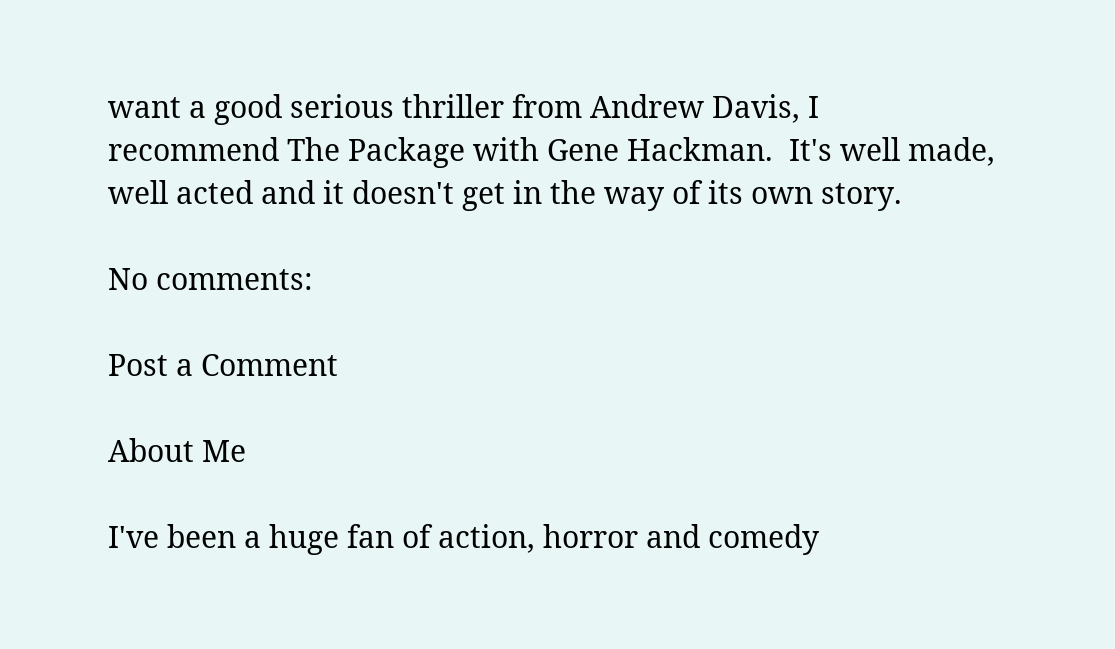want a good serious thriller from Andrew Davis, I recommend The Package with Gene Hackman.  It's well made, well acted and it doesn't get in the way of its own story.

No comments:

Post a Comment

About Me

I've been a huge fan of action, horror and comedy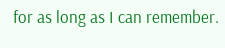for as long as I can remember.